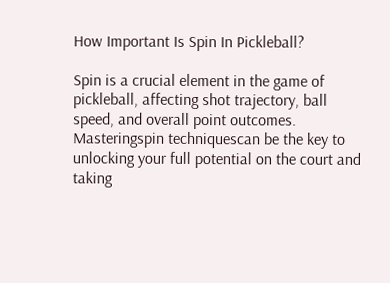How Important Is Spin In Pickleball?

Spin is a crucial element in the game of pickleball, affecting shot trajectory, ball speed, and overall point outcomes. Masteringspin techniquescan be the key to unlocking your full potential on the court and taking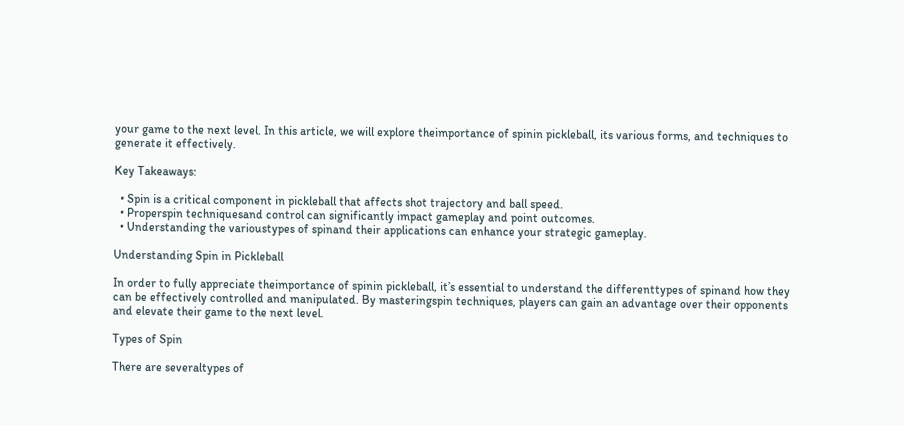your game to the next level. In this article, we will explore theimportance of spinin pickleball, its various forms, and techniques to generate it effectively.

Key Takeaways:

  • Spin is a critical component in pickleball that affects shot trajectory and ball speed.
  • Properspin techniquesand control can significantly impact gameplay and point outcomes.
  • Understanding the varioustypes of spinand their applications can enhance your strategic gameplay.

Understanding Spin in Pickleball

In order to fully appreciate theimportance of spinin pickleball, it’s essential to understand the differenttypes of spinand how they can be effectively controlled and manipulated. By masteringspin techniques, players can gain an advantage over their opponents and elevate their game to the next level.

Types of Spin

There are severaltypes of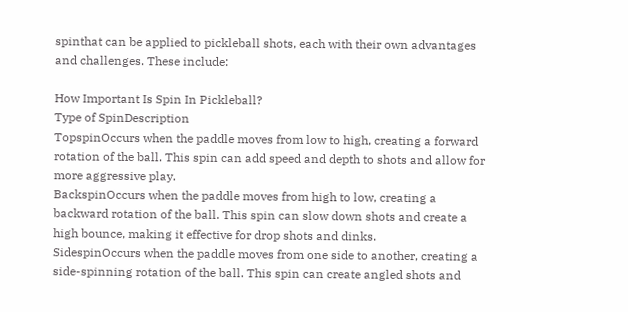spinthat can be applied to pickleball shots, each with their own advantages and challenges. These include:

How Important Is Spin In Pickleball?
Type of SpinDescription
TopspinOccurs when the paddle moves from low to high, creating a forward rotation of the ball. This spin can add speed and depth to shots and allow for more aggressive play.
BackspinOccurs when the paddle moves from high to low, creating a backward rotation of the ball. This spin can slow down shots and create a high bounce, making it effective for drop shots and dinks.
SidespinOccurs when the paddle moves from one side to another, creating a side-spinning rotation of the ball. This spin can create angled shots and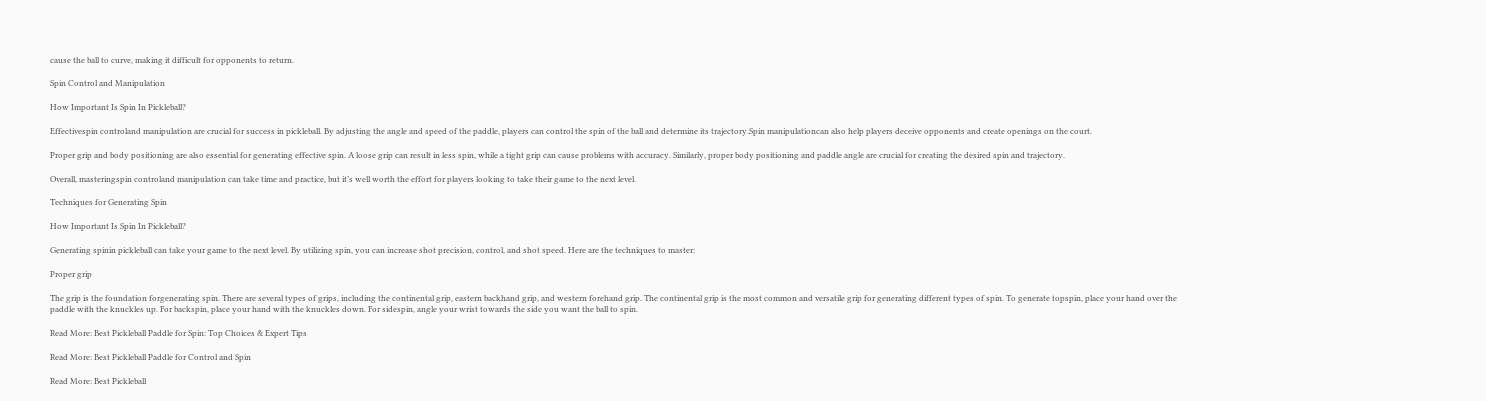cause the ball to curve, making it difficult for opponents to return.

Spin Control and Manipulation

How Important Is Spin In Pickleball?

Effectivespin controland manipulation are crucial for success in pickleball. By adjusting the angle and speed of the paddle, players can control the spin of the ball and determine its trajectory.Spin manipulationcan also help players deceive opponents and create openings on the court.

Proper grip and body positioning are also essential for generating effective spin. A loose grip can result in less spin, while a tight grip can cause problems with accuracy. Similarly, proper body positioning and paddle angle are crucial for creating the desired spin and trajectory.

Overall, masteringspin controland manipulation can take time and practice, but it’s well worth the effort for players looking to take their game to the next level.

Techniques for Generating Spin

How Important Is Spin In Pickleball?

Generating spinin pickleball can take your game to the next level. By utilizing spin, you can increase shot precision, control, and shot speed. Here are the techniques to master:

Proper grip

The grip is the foundation forgenerating spin. There are several types of grips, including the continental grip, eastern backhand grip, and western forehand grip. The continental grip is the most common and versatile grip for generating different types of spin. To generate topspin, place your hand over the paddle with the knuckles up. For backspin, place your hand with the knuckles down. For sidespin, angle your wrist towards the side you want the ball to spin.

Read More: Best Pickleball Paddle for Spin: Top Choices & Expert Tips

Read More: Best Pickleball Paddle for Control and Spin

Read More: Best Pickleball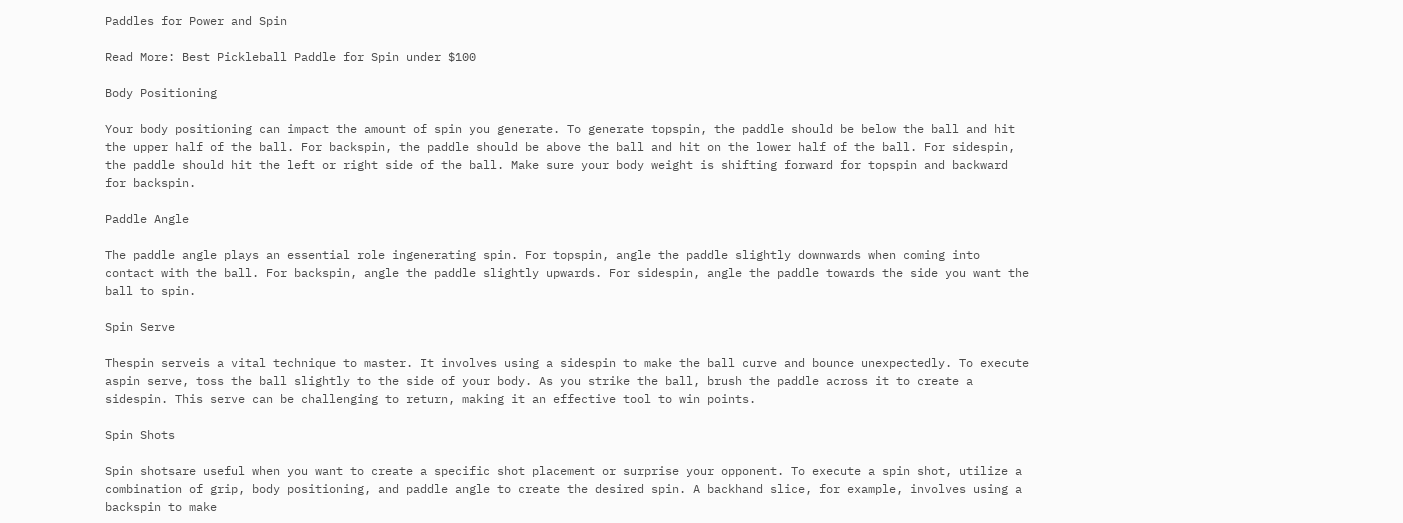Paddles for Power and Spin

Read More: Best Pickleball Paddle for Spin under $100

Body Positioning

Your body positioning can impact the amount of spin you generate. To generate topspin, the paddle should be below the ball and hit the upper half of the ball. For backspin, the paddle should be above the ball and hit on the lower half of the ball. For sidespin, the paddle should hit the left or right side of the ball. Make sure your body weight is shifting forward for topspin and backward for backspin.

Paddle Angle

The paddle angle plays an essential role ingenerating spin. For topspin, angle the paddle slightly downwards when coming into contact with the ball. For backspin, angle the paddle slightly upwards. For sidespin, angle the paddle towards the side you want the ball to spin.

Spin Serve

Thespin serveis a vital technique to master. It involves using a sidespin to make the ball curve and bounce unexpectedly. To execute aspin serve, toss the ball slightly to the side of your body. As you strike the ball, brush the paddle across it to create a sidespin. This serve can be challenging to return, making it an effective tool to win points.

Spin Shots

Spin shotsare useful when you want to create a specific shot placement or surprise your opponent. To execute a spin shot, utilize a combination of grip, body positioning, and paddle angle to create the desired spin. A backhand slice, for example, involves using a backspin to make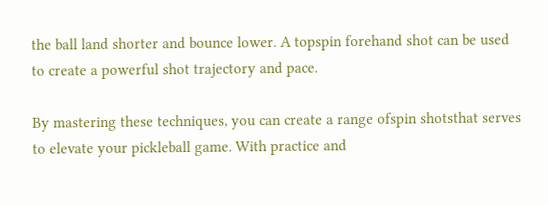the ball land shorter and bounce lower. A topspin forehand shot can be used to create a powerful shot trajectory and pace.

By mastering these techniques, you can create a range ofspin shotsthat serves to elevate your pickleball game. With practice and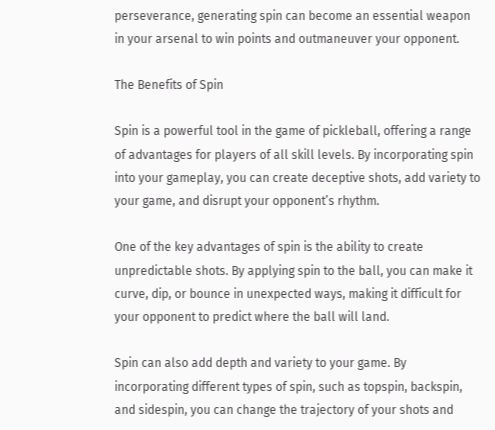perseverance, generating spin can become an essential weapon in your arsenal to win points and outmaneuver your opponent.

The Benefits of Spin

Spin is a powerful tool in the game of pickleball, offering a range of advantages for players of all skill levels. By incorporating spin into your gameplay, you can create deceptive shots, add variety to your game, and disrupt your opponent’s rhythm.

One of the key advantages of spin is the ability to create unpredictable shots. By applying spin to the ball, you can make it curve, dip, or bounce in unexpected ways, making it difficult for your opponent to predict where the ball will land.

Spin can also add depth and variety to your game. By incorporating different types of spin, such as topspin, backspin, and sidespin, you can change the trajectory of your shots and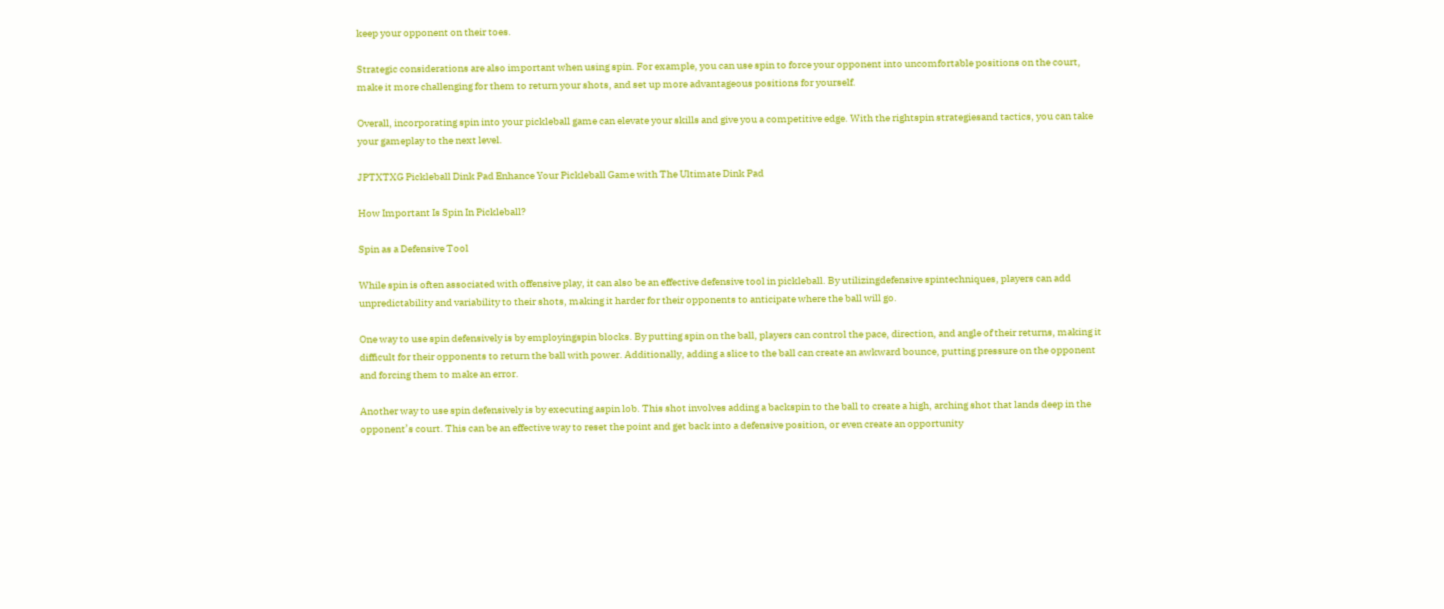keep your opponent on their toes.

Strategic considerations are also important when using spin. For example, you can use spin to force your opponent into uncomfortable positions on the court, make it more challenging for them to return your shots, and set up more advantageous positions for yourself.

Overall, incorporating spin into your pickleball game can elevate your skills and give you a competitive edge. With the rightspin strategiesand tactics, you can take your gameplay to the next level.

JPTXTXG Pickleball Dink Pad Enhance Your Pickleball Game with The Ultimate Dink Pad

How Important Is Spin In Pickleball?

Spin as a Defensive Tool

While spin is often associated with offensive play, it can also be an effective defensive tool in pickleball. By utilizingdefensive spintechniques, players can add unpredictability and variability to their shots, making it harder for their opponents to anticipate where the ball will go.

One way to use spin defensively is by employingspin blocks. By putting spin on the ball, players can control the pace, direction, and angle of their returns, making it difficult for their opponents to return the ball with power. Additionally, adding a slice to the ball can create an awkward bounce, putting pressure on the opponent and forcing them to make an error.

Another way to use spin defensively is by executing aspin lob. This shot involves adding a backspin to the ball to create a high, arching shot that lands deep in the opponent’s court. This can be an effective way to reset the point and get back into a defensive position, or even create an opportunity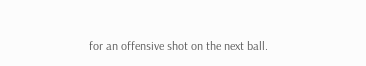for an offensive shot on the next ball.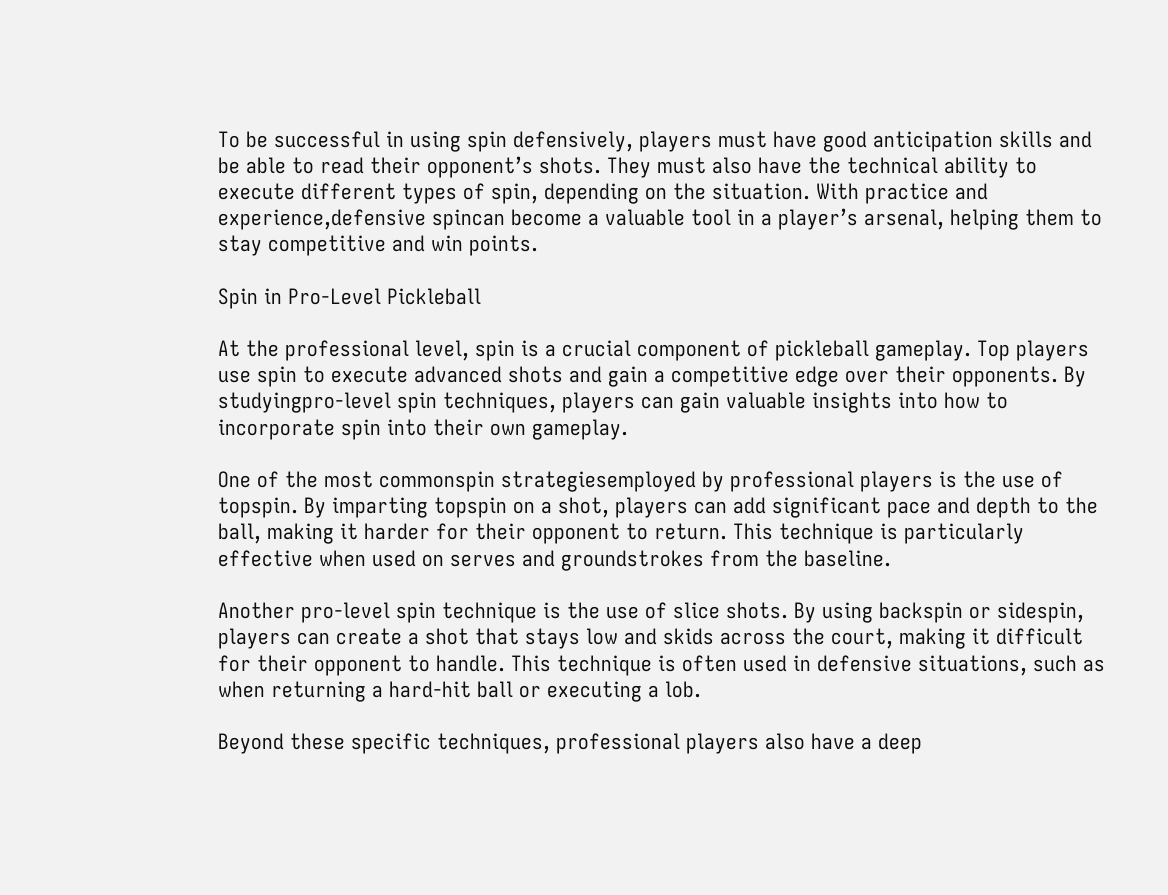To be successful in using spin defensively, players must have good anticipation skills and be able to read their opponent’s shots. They must also have the technical ability to execute different types of spin, depending on the situation. With practice and experience,defensive spincan become a valuable tool in a player’s arsenal, helping them to stay competitive and win points.

Spin in Pro-Level Pickleball

At the professional level, spin is a crucial component of pickleball gameplay. Top players use spin to execute advanced shots and gain a competitive edge over their opponents. By studyingpro-level spin techniques, players can gain valuable insights into how to incorporate spin into their own gameplay.

One of the most commonspin strategiesemployed by professional players is the use of topspin. By imparting topspin on a shot, players can add significant pace and depth to the ball, making it harder for their opponent to return. This technique is particularly effective when used on serves and groundstrokes from the baseline.

Another pro-level spin technique is the use of slice shots. By using backspin or sidespin, players can create a shot that stays low and skids across the court, making it difficult for their opponent to handle. This technique is often used in defensive situations, such as when returning a hard-hit ball or executing a lob.

Beyond these specific techniques, professional players also have a deep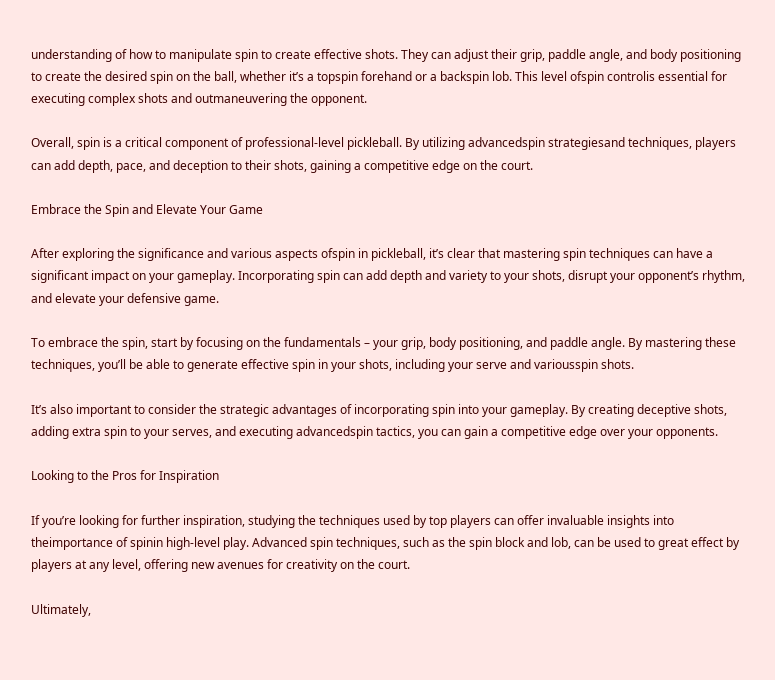understanding of how to manipulate spin to create effective shots. They can adjust their grip, paddle angle, and body positioning to create the desired spin on the ball, whether it’s a topspin forehand or a backspin lob. This level ofspin controlis essential for executing complex shots and outmaneuvering the opponent.

Overall, spin is a critical component of professional-level pickleball. By utilizing advancedspin strategiesand techniques, players can add depth, pace, and deception to their shots, gaining a competitive edge on the court.

Embrace the Spin and Elevate Your Game

After exploring the significance and various aspects ofspin in pickleball, it’s clear that mastering spin techniques can have a significant impact on your gameplay. Incorporating spin can add depth and variety to your shots, disrupt your opponent’s rhythm, and elevate your defensive game.

To embrace the spin, start by focusing on the fundamentals – your grip, body positioning, and paddle angle. By mastering these techniques, you’ll be able to generate effective spin in your shots, including your serve and variousspin shots.

It’s also important to consider the strategic advantages of incorporating spin into your gameplay. By creating deceptive shots, adding extra spin to your serves, and executing advancedspin tactics, you can gain a competitive edge over your opponents.

Looking to the Pros for Inspiration

If you’re looking for further inspiration, studying the techniques used by top players can offer invaluable insights into theimportance of spinin high-level play. Advanced spin techniques, such as the spin block and lob, can be used to great effect by players at any level, offering new avenues for creativity on the court.

Ultimately,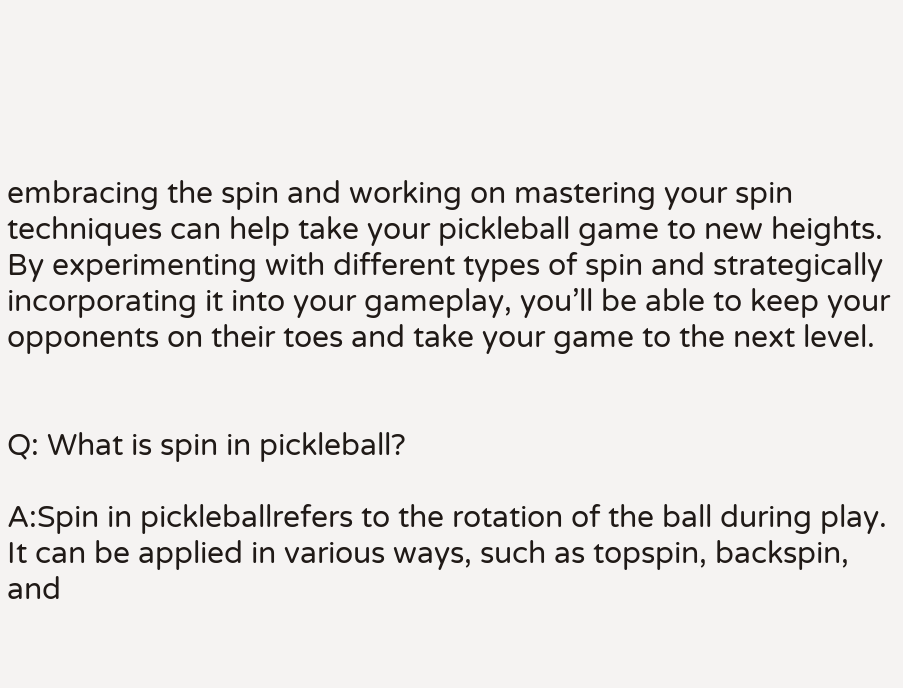embracing the spin and working on mastering your spin techniques can help take your pickleball game to new heights. By experimenting with different types of spin and strategically incorporating it into your gameplay, you’ll be able to keep your opponents on their toes and take your game to the next level.


Q: What is spin in pickleball?

A:Spin in pickleballrefers to the rotation of the ball during play. It can be applied in various ways, such as topspin, backspin, and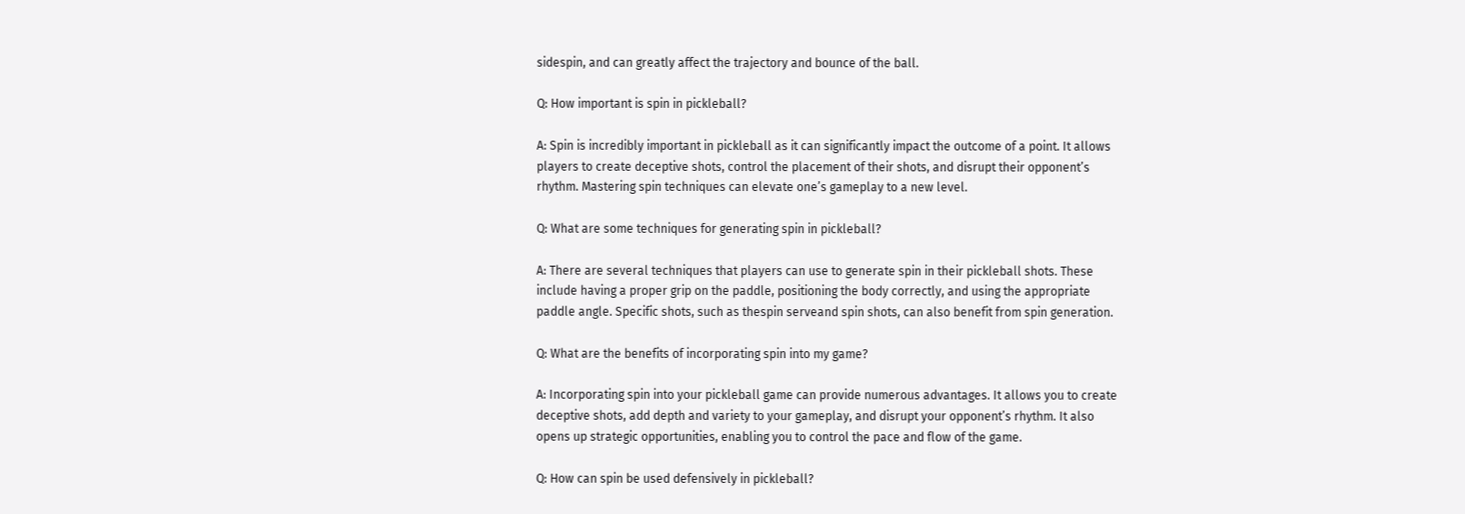sidespin, and can greatly affect the trajectory and bounce of the ball.

Q: How important is spin in pickleball?

A: Spin is incredibly important in pickleball as it can significantly impact the outcome of a point. It allows players to create deceptive shots, control the placement of their shots, and disrupt their opponent’s rhythm. Mastering spin techniques can elevate one’s gameplay to a new level.

Q: What are some techniques for generating spin in pickleball?

A: There are several techniques that players can use to generate spin in their pickleball shots. These include having a proper grip on the paddle, positioning the body correctly, and using the appropriate paddle angle. Specific shots, such as thespin serveand spin shots, can also benefit from spin generation.

Q: What are the benefits of incorporating spin into my game?

A: Incorporating spin into your pickleball game can provide numerous advantages. It allows you to create deceptive shots, add depth and variety to your gameplay, and disrupt your opponent’s rhythm. It also opens up strategic opportunities, enabling you to control the pace and flow of the game.

Q: How can spin be used defensively in pickleball?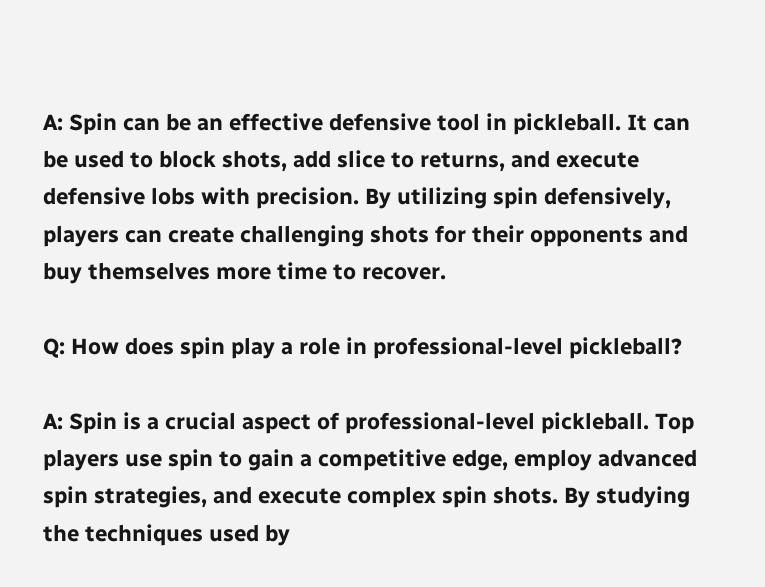A: Spin can be an effective defensive tool in pickleball. It can be used to block shots, add slice to returns, and execute defensive lobs with precision. By utilizing spin defensively, players can create challenging shots for their opponents and buy themselves more time to recover.

Q: How does spin play a role in professional-level pickleball?

A: Spin is a crucial aspect of professional-level pickleball. Top players use spin to gain a competitive edge, employ advanced spin strategies, and execute complex spin shots. By studying the techniques used by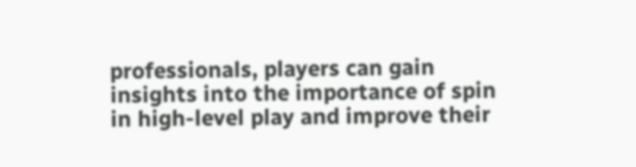professionals, players can gain insights into the importance of spin in high-level play and improve their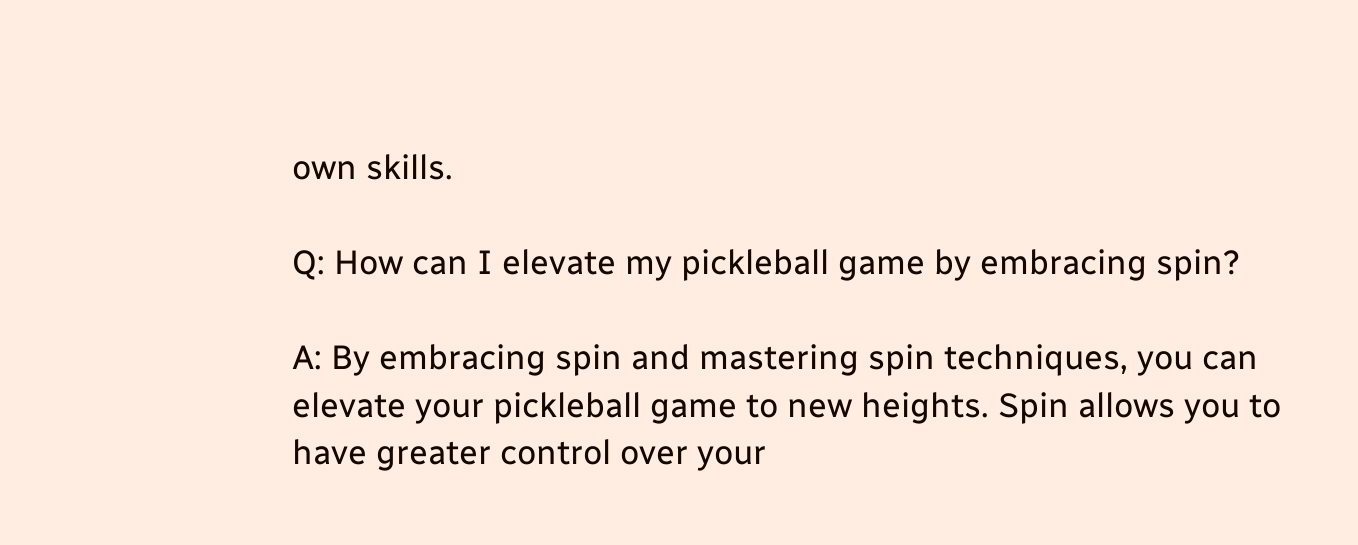own skills.

Q: How can I elevate my pickleball game by embracing spin?

A: By embracing spin and mastering spin techniques, you can elevate your pickleball game to new heights. Spin allows you to have greater control over your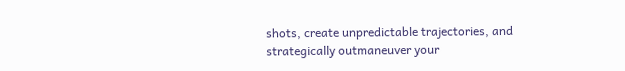shots, create unpredictable trajectories, and strategically outmaneuver your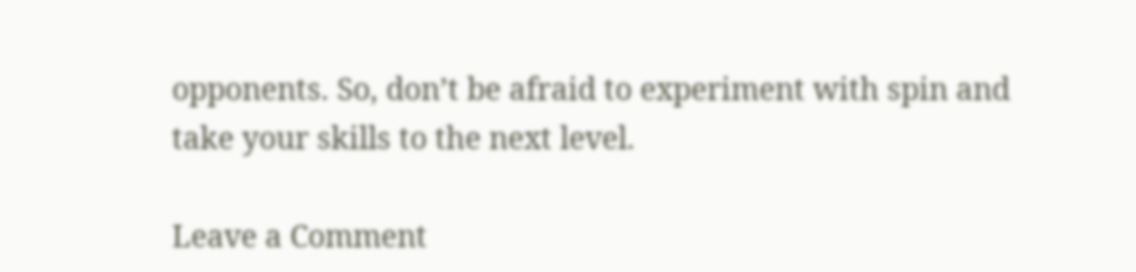opponents. So, don’t be afraid to experiment with spin and take your skills to the next level.

Leave a Comment